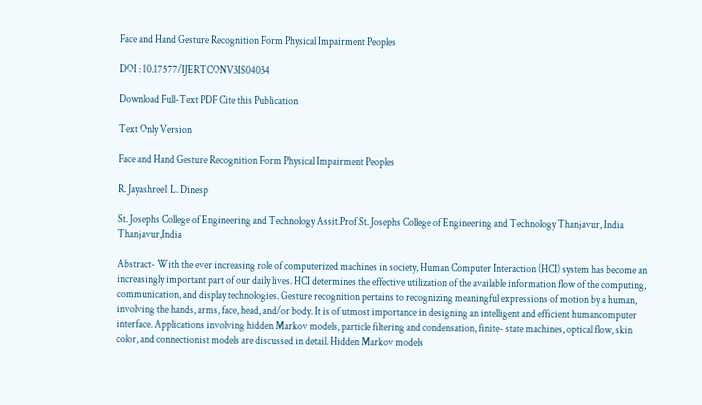Face and Hand Gesture Recognition Form Physical Impairment Peoples

DOI : 10.17577/IJERTCONV3IS04034

Download Full-Text PDF Cite this Publication

Text Only Version

Face and Hand Gesture Recognition Form Physical Impairment Peoples

R. Jayashree1 L. Dinesp

St. Josephs College of Engineering and Technology Assit.Prof St. Josephs College of Engineering and Technology Thanjavur, India Thanjavur,India

Abstract- With the ever increasing role of computerized machines in society, Human Computer Interaction (HCI) system has become an increasingly important part of our daily lives. HCI determines the effective utilization of the available information flow of the computing, communication, and display technologies. Gesture recognition pertains to recognizing meaningful expressions of motion by a human, involving the hands, arms, face, head, and/or body. It is of utmost importance in designing an intelligent and efficient humancomputer interface. Applications involving hidden Markov models, particle filtering and condensation, finite- state machines, optical flow, skin color, and connectionist models are discussed in detail. Hidden Markov models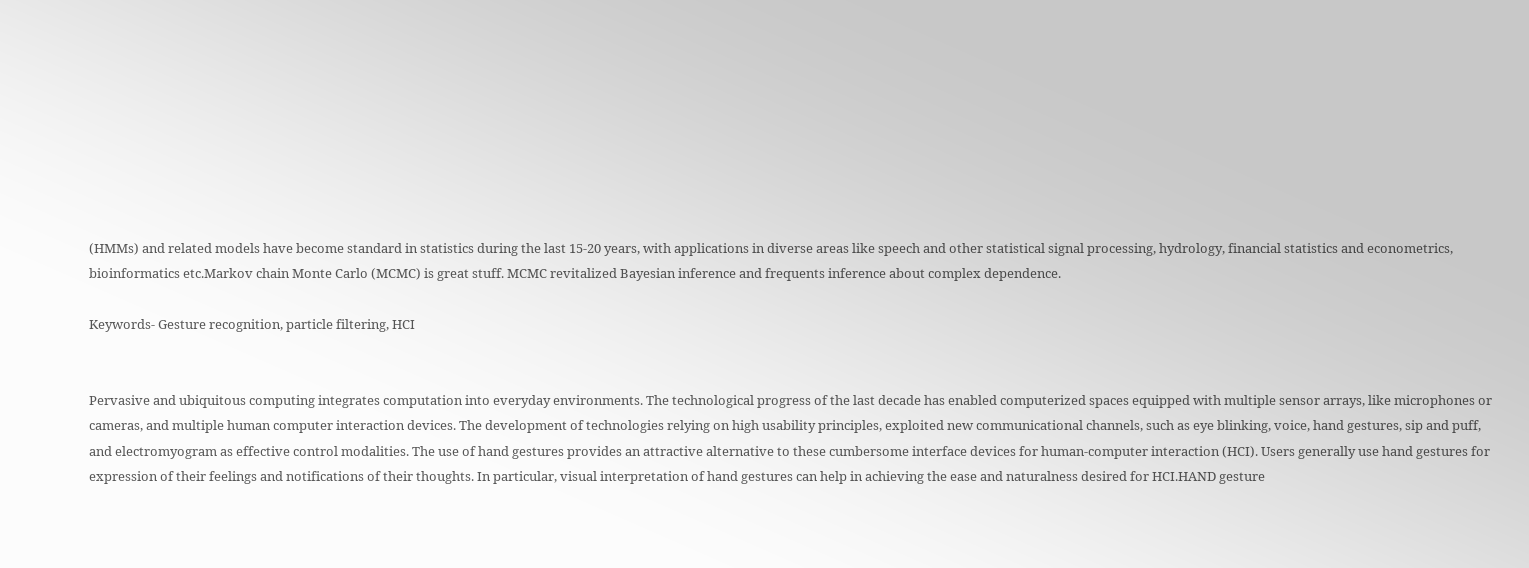(HMMs) and related models have become standard in statistics during the last 15-20 years, with applications in diverse areas like speech and other statistical signal processing, hydrology, financial statistics and econometrics, bioinformatics etc.Markov chain Monte Carlo (MCMC) is great stuff. MCMC revitalized Bayesian inference and frequents inference about complex dependence.

Keywords- Gesture recognition, particle filtering, HCI


Pervasive and ubiquitous computing integrates computation into everyday environments. The technological progress of the last decade has enabled computerized spaces equipped with multiple sensor arrays, like microphones or cameras, and multiple human computer interaction devices. The development of technologies relying on high usability principles, exploited new communicational channels, such as eye blinking, voice, hand gestures, sip and puff, and electromyogram as effective control modalities. The use of hand gestures provides an attractive alternative to these cumbersome interface devices for human-computer interaction (HCI). Users generally use hand gestures for expression of their feelings and notifications of their thoughts. In particular, visual interpretation of hand gestures can help in achieving the ease and naturalness desired for HCI.HAND gesture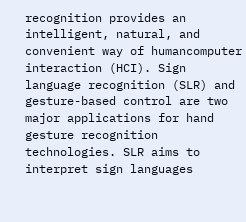recognition provides an intelligent, natural, and convenient way of humancomputer interaction (HCI). Sign language recognition (SLR) and gesture-based control are two major applications for hand gesture recognition technologies. SLR aims to interpret sign languages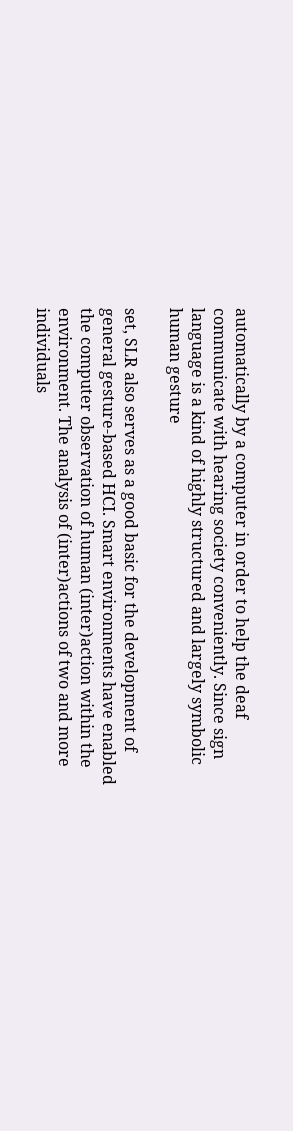automatically by a computer in order to help the deaf communicate with hearing society conveniently. Since sign language is a kind of highly structured and largely symbolic human gesture

set, SLR also serves as a good basic for the development of general gesture-based HCI. Smart environments have enabled the computer observation of human (inter)action within the environment. The analysis of (inter)actions of two and more individuals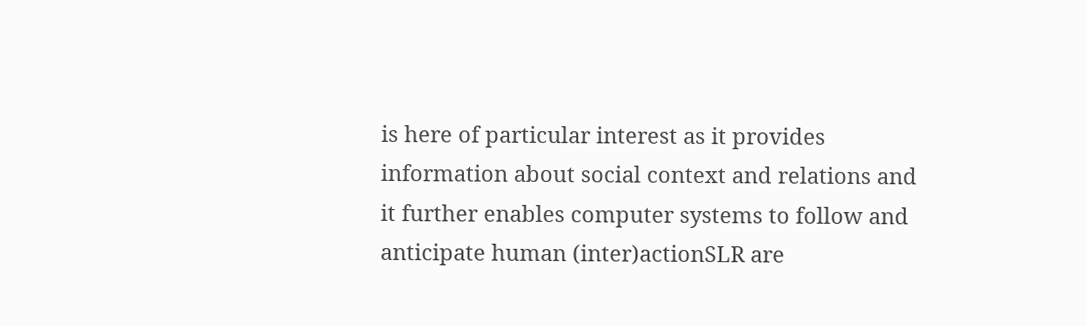is here of particular interest as it provides information about social context and relations and it further enables computer systems to follow and anticipate human (inter)actionSLR are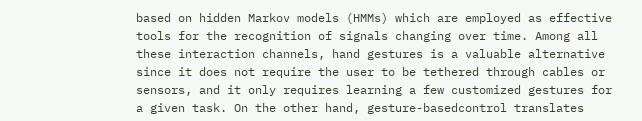based on hidden Markov models (HMMs) which are employed as effective tools for the recognition of signals changing over time. Among all these interaction channels, hand gestures is a valuable alternative since it does not require the user to be tethered through cables or sensors, and it only requires learning a few customized gestures for a given task. On the other hand, gesture-basedcontrol translates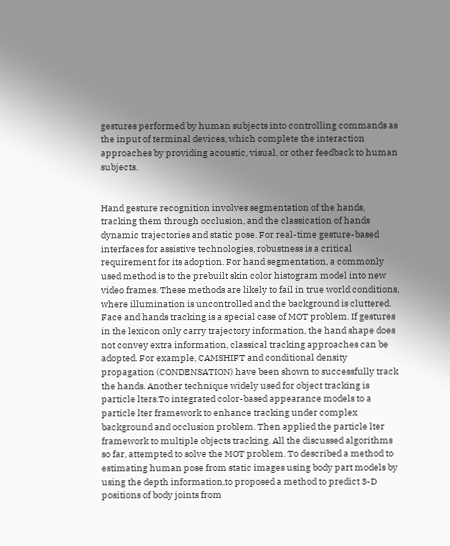gestures performed by human subjects into controlling commands as the input of terminal devices, which complete the interaction approaches by providing acoustic, visual, or other feedback to human subjects.


Hand gesture recognition involves segmentation of the hands, tracking them through occlusion, and the classication of hands dynamic trajectories and static pose. For real-time gesture-based interfaces for assistive technologies, robustness is a critical requirement for its adoption. For hand segmentation, a commonly used method is to the prebuilt skin color histogram model into new video frames. These methods are likely to fail in true world conditions, where illumination is uncontrolled and the background is cluttered. Face and hands tracking is a special case of MOT problem. If gestures in the lexicon only carry trajectory information, the hand shape does not convey extra information, classical tracking approaches can be adopted. For example, CAMSHIFT and conditional density propagation (CONDENSATION) have been shown to successfully track the hands. Another technique widely used for object tracking is particle lters.To integrated color-based appearance models to a particle lter framework to enhance tracking under complex background and occlusion problem. Then applied the particle lter framework to multiple objects tracking. All the discussed algorithms so far, attempted to solve the MOT problem. To described a method to estimating human pose from static images using body part models by using the depth information,to proposed a method to predict 3-D positions of body joints from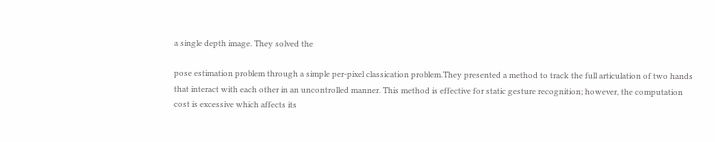a single depth image. They solved the

pose estimation problem through a simple per-pixel classication problem.They presented a method to track the full articulation of two hands that interact with each other in an uncontrolled manner. This method is effective for static gesture recognition; however, the computation cost is excessive which affects its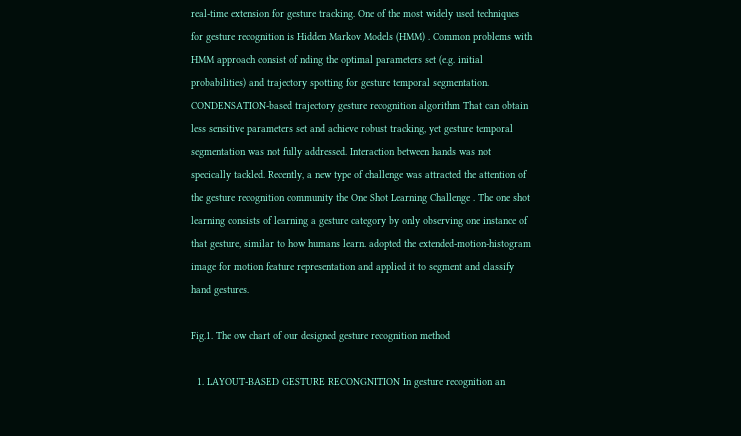real-time extension for gesture tracking. One of the most widely used techniques for gesture recognition is Hidden Markov Models (HMM) . Common problems with HMM approach consist of nding the optimal parameters set (e.g. initial probabilities) and trajectory spotting for gesture temporal segmentation. CONDENSATION-based trajectory gesture recognition algorithm That can obtain less sensitive parameters set and achieve robust tracking, yet gesture temporal segmentation was not fully addressed. Interaction between hands was not specically tackled. Recently, a new type of challenge was attracted the attention of the gesture recognition community the One Shot Learning Challenge . The one shot learning consists of learning a gesture category by only observing one instance of that gesture, similar to how humans learn. adopted the extended-motion-histogram image for motion feature representation and applied it to segment and classify hand gestures.

Fig.1. The ow chart of our designed gesture recognition method

  1. LAYOUT-BASED GESTURE RECONGNITION In gesture recognition an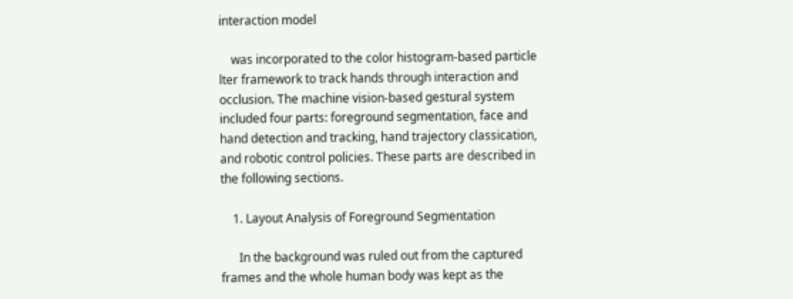interaction model

    was incorporated to the color histogram-based particle lter framework to track hands through interaction and occlusion. The machine vision-based gestural system included four parts: foreground segmentation, face and hand detection and tracking, hand trajectory classication, and robotic control policies. These parts are described in the following sections.

    1. Layout Analysis of Foreground Segmentation

      In the background was ruled out from the captured frames and the whole human body was kept as the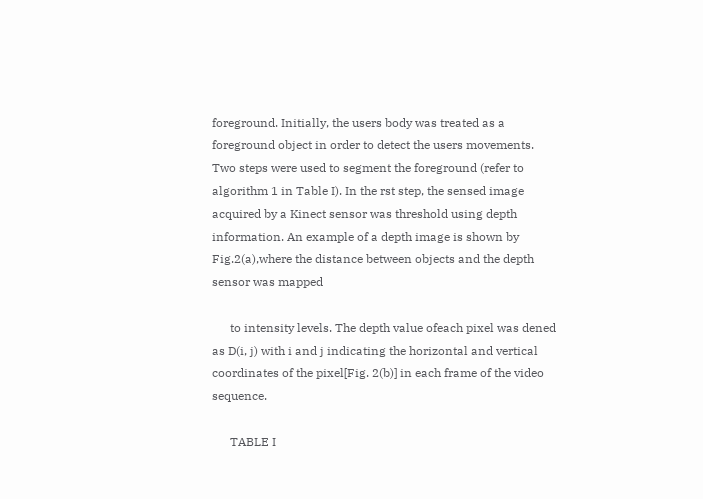foreground. Initially, the users body was treated as a foreground object in order to detect the users movements. Two steps were used to segment the foreground (refer to algorithm 1 in Table I). In the rst step, the sensed image acquired by a Kinect sensor was threshold using depth information. An example of a depth image is shown by Fig.2(a),where the distance between objects and the depth sensor was mapped

      to intensity levels. The depth value ofeach pixel was dened as D(i, j) with i and j indicating the horizontal and vertical coordinates of the pixel[Fig. 2(b)] in each frame of the video sequence.

      TABLE I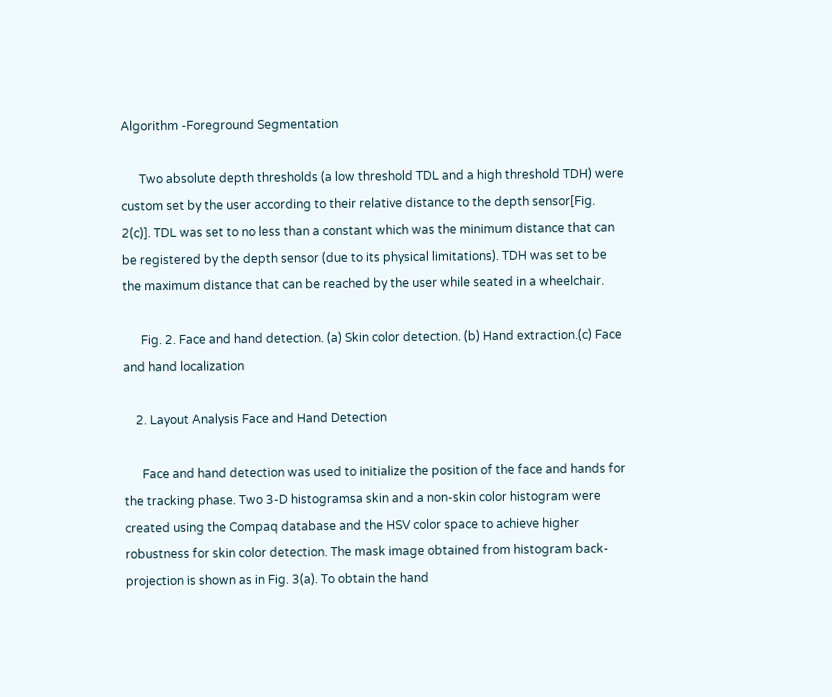Algorithm -Foreground Segmentation

      Two absolute depth thresholds (a low threshold TDL and a high threshold TDH) were custom set by the user according to their relative distance to the depth sensor[Fig. 2(c)]. TDL was set to no less than a constant which was the minimum distance that can be registered by the depth sensor (due to its physical limitations). TDH was set to be the maximum distance that can be reached by the user while seated in a wheelchair.

      Fig. 2. Face and hand detection. (a) Skin color detection. (b) Hand extraction.(c) Face and hand localization

    2. Layout Analysis Face and Hand Detection

      Face and hand detection was used to initialize the position of the face and hands for the tracking phase. Two 3-D histogramsa skin and a non-skin color histogram were created using the Compaq database and the HSV color space to achieve higher robustness for skin color detection. The mask image obtained from histogram back-projection is shown as in Fig. 3(a). To obtain the hand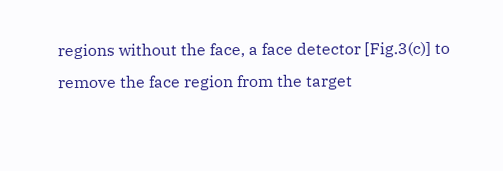regions without the face, a face detector [Fig.3(c)] to remove the face region from the target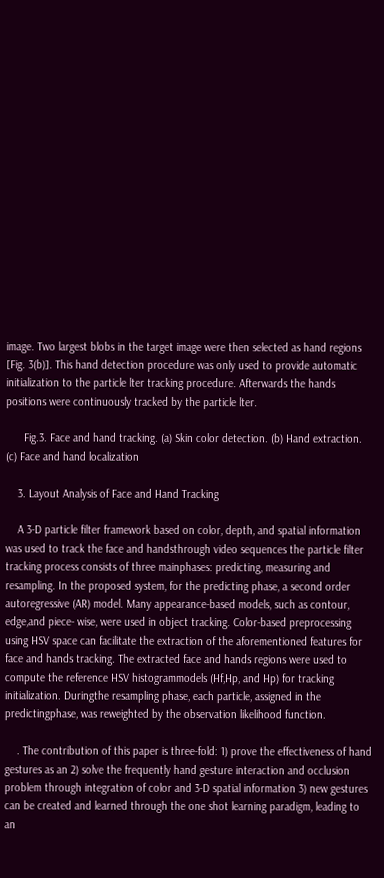image. Two largest blobs in the target image were then selected as hand regions [Fig. 3(b)]. This hand detection procedure was only used to provide automatic initialization to the particle lter tracking procedure. Afterwards the hands positions were continuously tracked by the particle lter.

      Fig.3. Face and hand tracking. (a) Skin color detection. (b) Hand extraction. (c) Face and hand localization

    3. Layout Analysis of Face and Hand Tracking

    A 3-D particle filter framework based on color, depth, and spatial information was used to track the face and handsthrough video sequences the particle filter tracking process consists of three mainphases: predicting, measuring and resampling. In the proposed system, for the predicting phase, a second order autoregressive (AR) model. Many appearance-based models, such as contour, edge,and piece- wise, were used in object tracking. Color-based preprocessing using HSV space can facilitate the extraction of the aforementioned features for face and hands tracking. The extracted face and hands regions were used to compute the reference HSV histogrammodels (Hf,Hp, and Hp) for tracking initialization. Duringthe resampling phase, each particle, assigned in the predictingphase, was reweighted by the observation likelihood function.

    . The contribution of this paper is three-fold: 1) prove the effectiveness of hand gestures as an 2) solve the frequently hand gesture interaction and occlusion problem through integration of color and 3-D spatial information 3) new gestures can be created and learned through the one shot learning paradigm, leading to an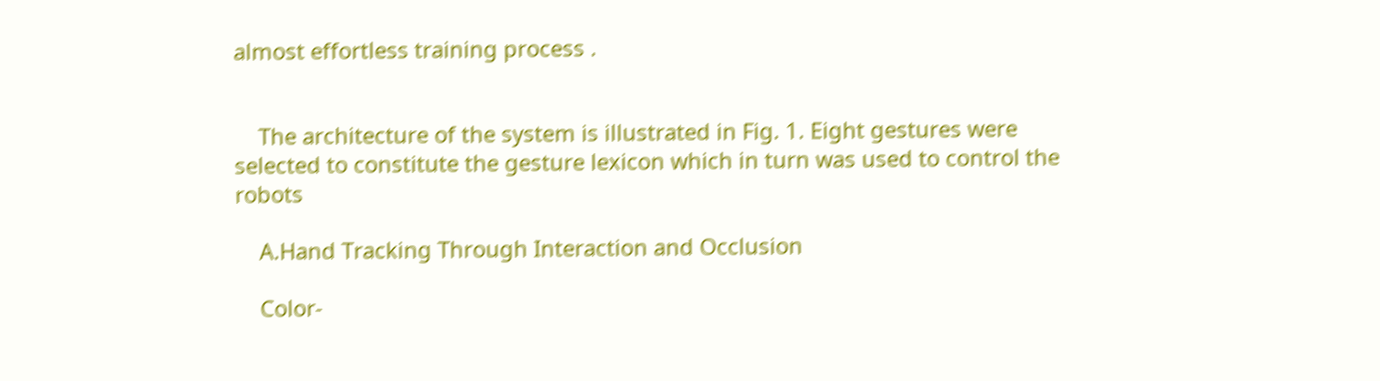almost effortless training process .


    The architecture of the system is illustrated in Fig. 1. Eight gestures were selected to constitute the gesture lexicon which in turn was used to control the robots

    A.Hand Tracking Through Interaction and Occlusion

    Color-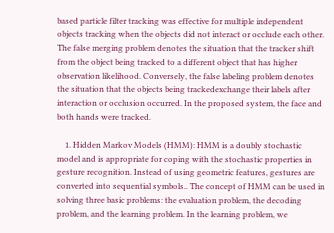based particle filter tracking was effective for multiple independent objects tracking when the objects did not interact or occlude each other. The false merging problem denotes the situation that the tracker shift from the object being tracked to a different object that has higher observation likelihood. Conversely, the false labeling problem denotes the situation that the objects being trackedexchange their labels after interaction or occlusion occurred. In the proposed system, the face and both hands were tracked.

    1. Hidden Markov Models (HMM): HMM is a doubly stochastic model and is appropriate for coping with the stochastic properties in gesture recognition. Instead of using geometric features, gestures are converted into sequential symbols.. The concept of HMM can be used in solving three basic problems: the evaluation problem, the decoding problem, and the learning problem. In the learning problem, we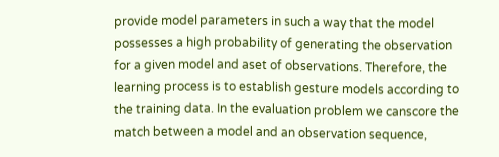provide model parameters in such a way that the model possesses a high probability of generating the observation for a given model and aset of observations. Therefore, the learning process is to establish gesture models according to the training data. In the evaluation problem we canscore the match between a model and an observation sequence,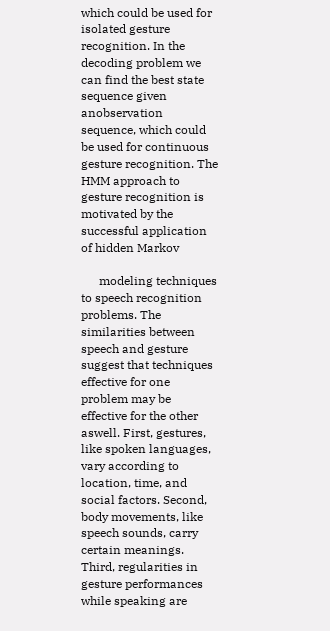which could be used for isolated gesture recognition. In the decoding problem we can find the best state sequence given anobservation sequence, which could be used for continuous gesture recognition. The HMM approach to gesture recognition is motivated by the successful application of hidden Markov

      modeling techniques to speech recognition problems. The similarities between speech and gesture suggest that techniques effective for one problem may be effective for the other aswell. First, gestures, like spoken languages, vary according to location, time, and social factors. Second, body movements, like speech sounds, carry certain meanings. Third, regularities in gesture performances while speaking are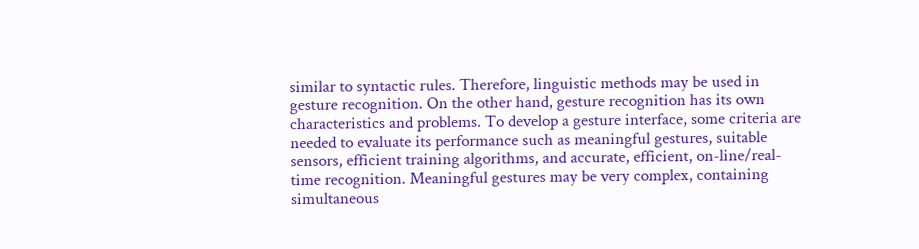similar to syntactic rules. Therefore, linguistic methods may be used in gesture recognition. On the other hand, gesture recognition has its own characteristics and problems. To develop a gesture interface, some criteria are needed to evaluate its performance such as meaningful gestures, suitable sensors, efficient training algorithms, and accurate, efficient, on-line/real-time recognition. Meaningful gestures may be very complex, containing simultaneous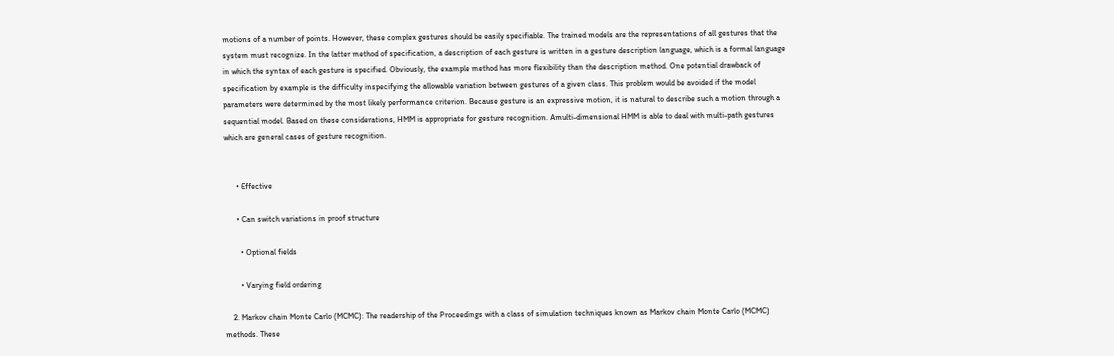motions of a number of points. However, these complex gestures should be easily specifiable. The trained models are the representations of all gestures that the system must recognize. In the latter method of specification, a description of each gesture is written in a gesture description language, which is a formal language in which the syntax of each gesture is specified. Obviously, the example method has more flexibility than the description method. One potential drawback of specification by example is the difficulty inspecifying the allowable variation between gestures of a given class. This problem would be avoided if the model parameters were determined by the most likely performance criterion. Because gesture is an expressive motion, it is natural to describe such a motion through a sequential model. Based on these considerations, HMM is appropriate for gesture recognition. Amulti-dimensional HMM is able to deal with multi-path gestures which are general cases of gesture recognition.


      • Effective

      • Can switch variations in proof structure

        • Optional fields

        • Varying field ordering

    2. Markov chain Monte Carlo (MCMC): The readership of the Proceedings with a class of simulation techniques known as Markov chain Monte Carlo (MCMC) methods. These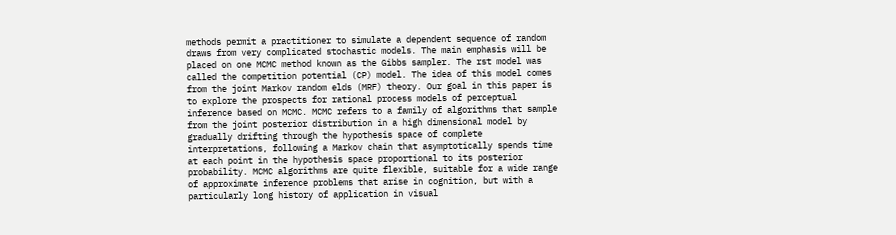methods permit a practitioner to simulate a dependent sequence of random draws from very complicated stochastic models. The main emphasis will be placed on one MCMC method known as the Gibbs sampler. The rst model was called the competition potential (CP) model. The idea of this model comes from the joint Markov random elds (MRF) theory. Our goal in this paper is to explore the prospects for rational process models of perceptual inference based on MCMC. MCMC refers to a family of algorithms that sample from the joint posterior distribution in a high dimensional model by gradually drifting through the hypothesis space of complete interpretations, following a Markov chain that asymptotically spends time at each point in the hypothesis space proportional to its posterior probability. MCMC algorithms are quite flexible, suitable for a wide range of approximate inference problems that arise in cognition, but with a particularly long history of application in visual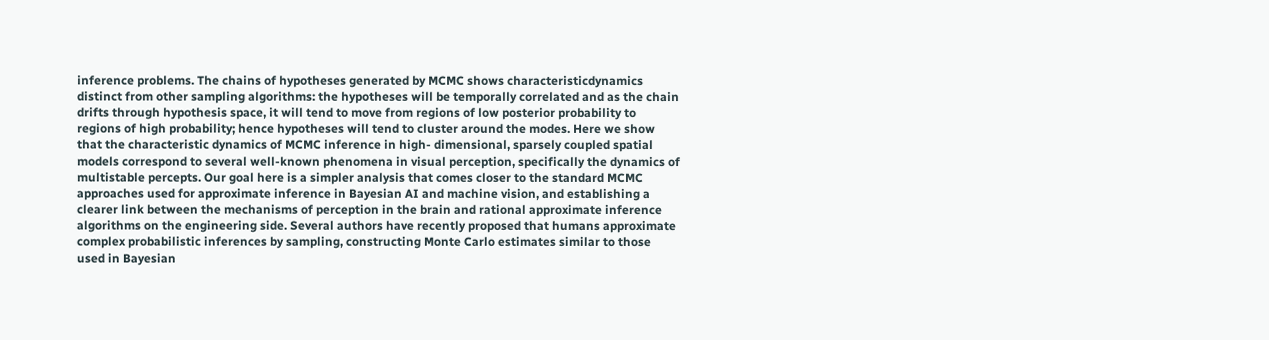inference problems. The chains of hypotheses generated by MCMC shows characteristicdynamics distinct from other sampling algorithms: the hypotheses will be temporally correlated and as the chain drifts through hypothesis space, it will tend to move from regions of low posterior probability to regions of high probability; hence hypotheses will tend to cluster around the modes. Here we show that the characteristic dynamics of MCMC inference in high- dimensional, sparsely coupled spatial models correspond to several well-known phenomena in visual perception, specifically the dynamics of multistable percepts. Our goal here is a simpler analysis that comes closer to the standard MCMC approaches used for approximate inference in Bayesian AI and machine vision, and establishing a clearer link between the mechanisms of perception in the brain and rational approximate inference algorithms on the engineering side. Several authors have recently proposed that humans approximate complex probabilistic inferences by sampling, constructing Monte Carlo estimates similar to those used in Bayesian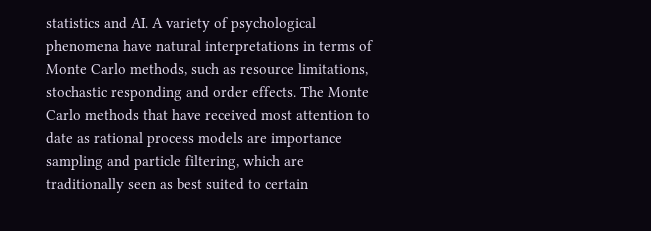statistics and AI. A variety of psychological phenomena have natural interpretations in terms of Monte Carlo methods, such as resource limitations, stochastic responding and order effects. The Monte Carlo methods that have received most attention to date as rational process models are importance sampling and particle filtering, which are traditionally seen as best suited to certain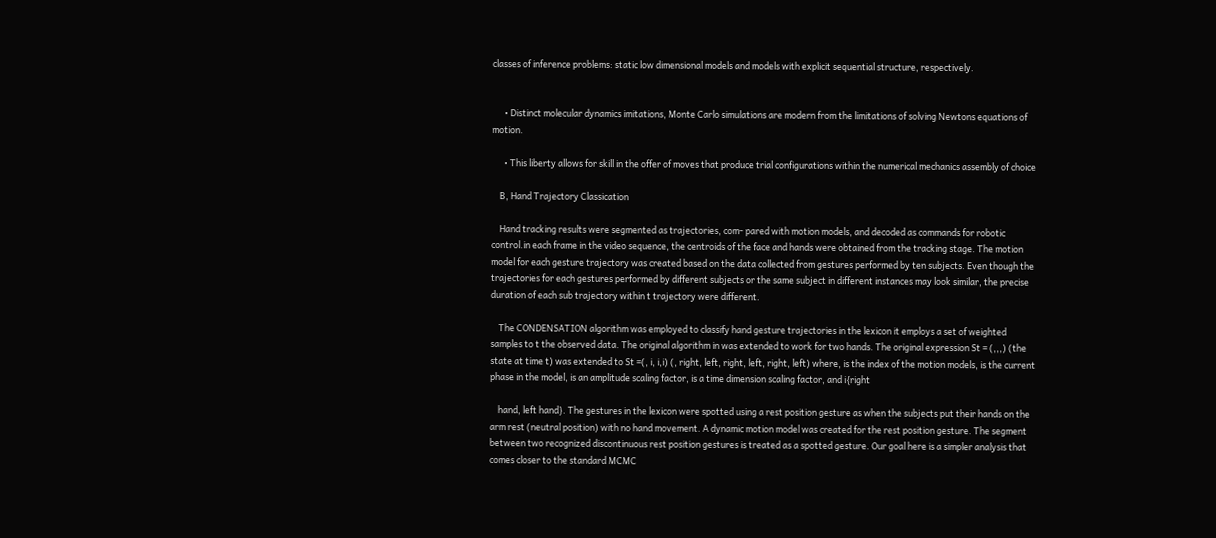classes of inference problems: static low dimensional models and models with explicit sequential structure, respectively.


      • Distinct molecular dynamics imitations, Monte Carlo simulations are modern from the limitations of solving Newtons equations of motion.

      • This liberty allows for skill in the offer of moves that produce trial configurations within the numerical mechanics assembly of choice

    B, Hand Trajectory Classication

    Hand tracking results were segmented as trajectories, com- pared with motion models, and decoded as commands for robotic control.in each frame in the video sequence, the centroids of the face and hands were obtained from the tracking stage. The motion model for each gesture trajectory was created based on the data collected from gestures performed by ten subjects. Even though the trajectories for each gestures performed by different subjects or the same subject in different instances may look similar, the precise duration of each sub trajectory within t trajectory were different.

    The CONDENSATION algorithm was employed to classify hand gesture trajectories in the lexicon it employs a set of weighted samples to t the observed data. The original algorithm in was extended to work for two hands. The original expression St = (,,,) (the state at time t) was extended to St =(, i, i,i) (, right, left, right, left, right, left) where, is the index of the motion models, is the current phase in the model, is an amplitude scaling factor, is a time dimension scaling factor, and i{right

    hand, left hand}. The gestures in the lexicon were spotted using a rest position gesture as when the subjects put their hands on the arm rest (neutral position) with no hand movement. A dynamic motion model was created for the rest position gesture. The segment between two recognized discontinuous rest position gestures is treated as a spotted gesture. Our goal here is a simpler analysis that comes closer to the standard MCMC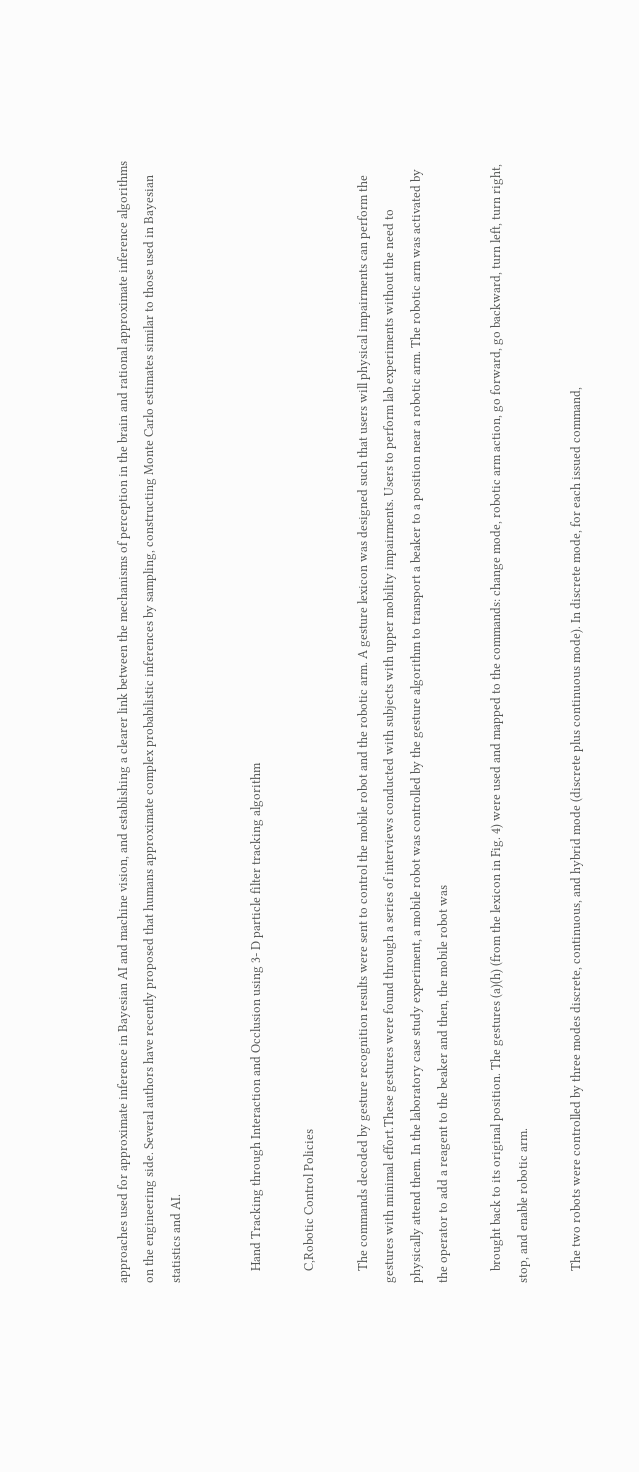approaches used for approximate inference in Bayesian AI and machine vision, and establishing a clearer link between the mechanisms of perception in the brain and rational approximate inference algorithms on the engineering side. Several authors have recently proposed that humans approximate complex probabilistic inferences by sampling, constructing Monte Carlo estimates similar to those used in Bayesian statistics and AI.


    Hand Tracking through Interaction and Occlusion using 3- D particle filter tracking algorithm

    C,Robotic Control Policies

    The commands decoded by gesture recognition results were sent to control the mobile robot and the robotic arm. A gesture lexicon was designed such that users will physical impairments can perform the gestures with minimal effort.These gestures were found through a series of interviews conducted with subjects with upper mobility impairments. Users to perform lab experiments without the need to physically attend them. In the laboratory case study experiment, a mobile robot was controlled by the gesture algorithm to transport a beaker to a position near a robotic arm. The robotic arm was activated by the operator to add a reagent to the beaker and then, the mobile robot was

    brought back to its original position. The gestures (a)(h) (from the lexicon in Fig. 4) were used and mapped to the commands: change mode, robotic arm action, go forward, go backward, turn left, turn right, stop, and enable robotic arm.

    The two robots were controlled by three modes discrete, continuous, and hybrid mode (discrete plus continuous mode). In discrete mode, for each issued command,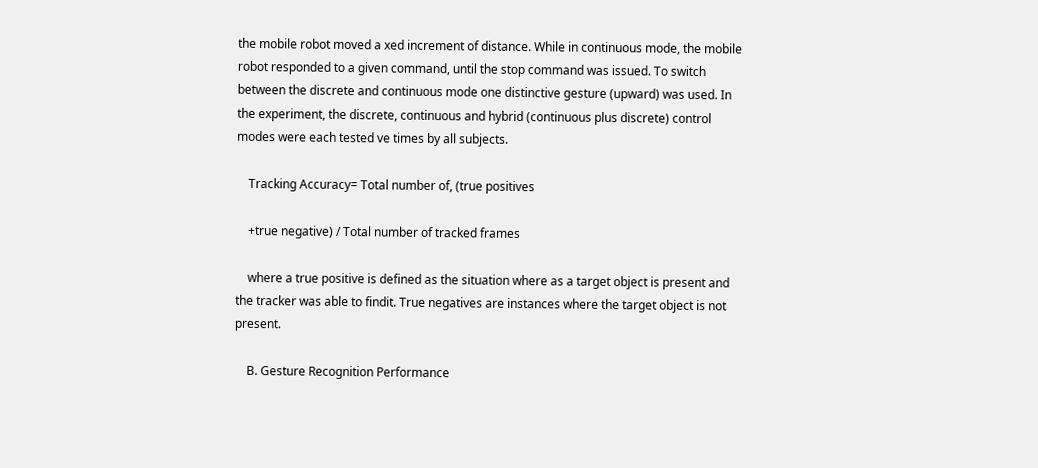the mobile robot moved a xed increment of distance. While in continuous mode, the mobile robot responded to a given command, until the stop command was issued. To switch between the discrete and continuous mode one distinctive gesture (upward) was used. In the experiment, the discrete, continuous and hybrid (continuous plus discrete) control modes were each tested ve times by all subjects.

    Tracking Accuracy= Total number of, (true positives

    +true negative) / Total number of tracked frames

    where a true positive is defined as the situation where as a target object is present and the tracker was able to findit. True negatives are instances where the target object is not present.

    B. Gesture Recognition Performance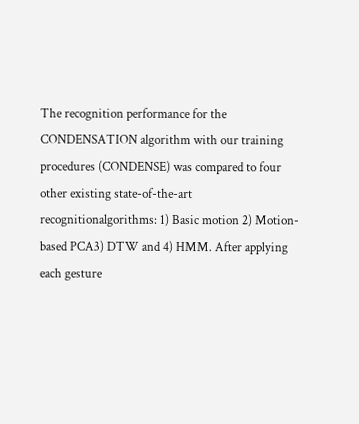The recognition performance for the CONDENSATION algorithm with our training procedures (CONDENSE) was compared to four other existing state-of-the-art recognitionalgorithms: 1) Basic motion 2) Motion-based PCA3) DTW and 4) HMM. After applying each gesture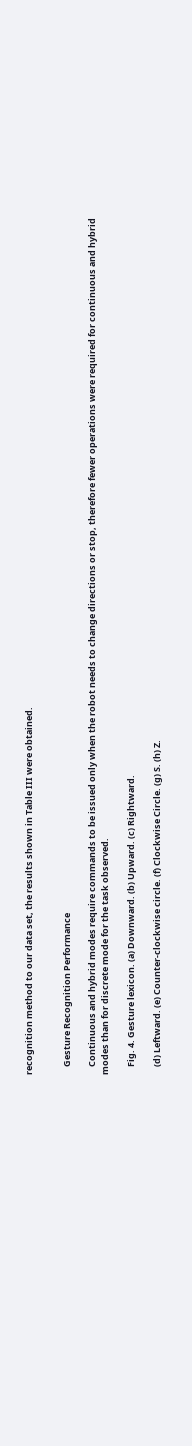recognition method to our data set, the results shown in Table III were obtained.


    Gesture Recognition Performance

    Continuous and hybrid modes require commands to be issued only when the robot needs to change directions or stop, therefore fewer operations were required for continuous and hybrid modes than for discrete mode for the task observed.

    Fig. 4. Gesture lexicon. (a) Downward. (b) Upward. (c) Rightward.

    (d) Leftward. (e) Counter-clockwise circle. (f) Clockwise Circle. (g) S. (h) Z.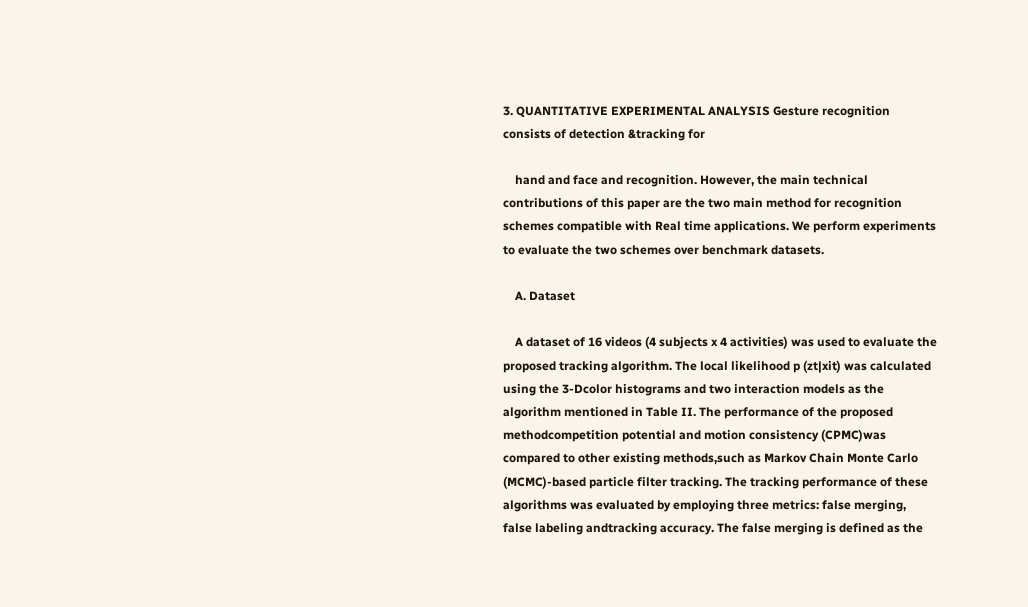3. QUANTITATIVE EXPERIMENTAL ANALYSIS Gesture recognition consists of detection &tracking for

    hand and face and recognition. However, the main technical contributions of this paper are the two main method for recognition schemes compatible with Real time applications. We perform experiments to evaluate the two schemes over benchmark datasets.

    A. Dataset

    A dataset of 16 videos (4 subjects x 4 activities) was used to evaluate the proposed tracking algorithm. The local likelihood p (zt|xit) was calculated using the 3-Dcolor histograms and two interaction models as the algorithm mentioned in Table II. The performance of the proposed methodcompetition potential and motion consistency (CPMC)was compared to other existing methods,such as Markov Chain Monte Carlo (MCMC)-based particle filter tracking. The tracking performance of these algorithms was evaluated by employing three metrics: false merging, false labeling andtracking accuracy. The false merging is defined as the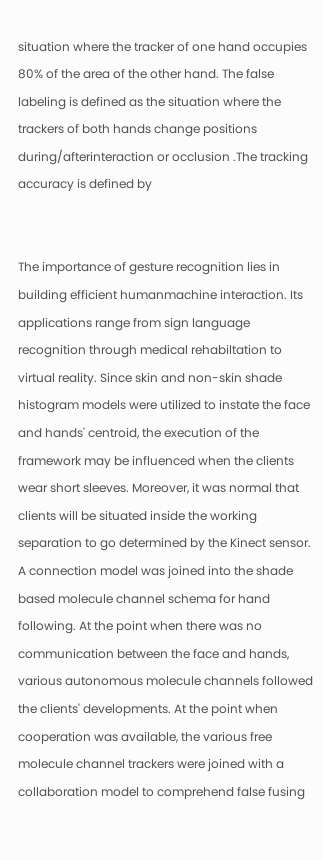situation where the tracker of one hand occupies 80% of the area of the other hand. The false labeling is defined as the situation where the trackers of both hands change positions during/afterinteraction or occlusion .The tracking accuracy is defined by


The importance of gesture recognition lies in building efficient humanmachine interaction. Its applications range from sign language recognition through medical rehabiltation to virtual reality. Since skin and non-skin shade histogram models were utilized to instate the face and hands' centroid, the execution of the framework may be influenced when the clients wear short sleeves. Moreover, it was normal that clients will be situated inside the working separation to go determined by the Kinect sensor. A connection model was joined into the shade based molecule channel schema for hand following. At the point when there was no communication between the face and hands, various autonomous molecule channels followed the clients' developments. At the point when cooperation was available, the various free molecule channel trackers were joined with a collaboration model to comprehend false fusing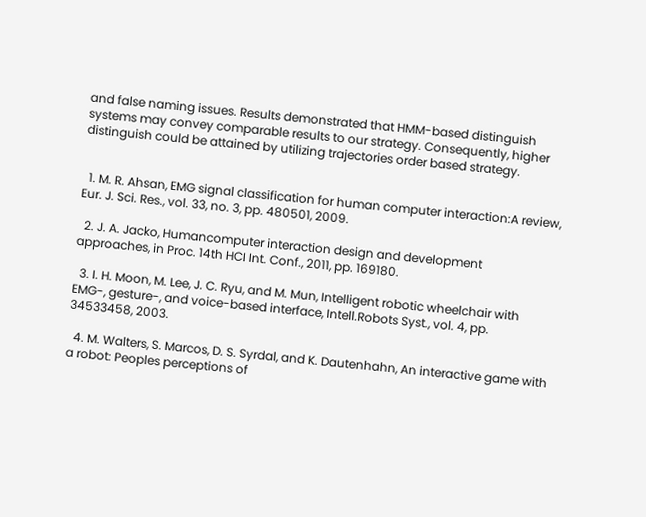and false naming issues. Results demonstrated that HMM-based distinguish systems may convey comparable results to our strategy. Consequently, higher distinguish could be attained by utilizing trajectories order based strategy.


  1. M. R. Ahsan, EMG signal classification for human computer interaction:A review, Eur. J. Sci. Res., vol. 33, no. 3, pp. 480501, 2009.

  2. J. A. Jacko, Humancomputer interaction design and development approaches, in Proc. 14th HCI Int. Conf., 2011, pp. 169180.

  3. I. H. Moon, M. Lee, J. C. Ryu, and M. Mun, Intelligent robotic wheelchair with EMG-, gesture-, and voice-based interface, Intell.Robots Syst., vol. 4, pp. 34533458, 2003.

  4. M. Walters, S. Marcos, D. S. Syrdal, and K. Dautenhahn, An interactive game with a robot: Peoples perceptions of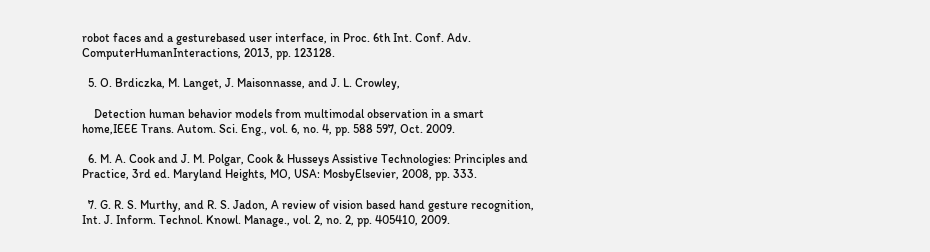robot faces and a gesturebased user interface, in Proc. 6th Int. Conf. Adv. ComputerHumanInteractions, 2013, pp. 123128.

  5. O. Brdiczka, M. Langet, J. Maisonnasse, and J. L. Crowley,

    Detection human behavior models from multimodal observation in a smart home,IEEE Trans. Autom. Sci. Eng., vol. 6, no. 4, pp. 588 597, Oct. 2009.

  6. M. A. Cook and J. M. Polgar, Cook & Husseys Assistive Technologies: Principles and Practice, 3rd ed. Maryland Heights, MO, USA: MosbyElsevier, 2008, pp. 333.

  7. G. R. S. Murthy, and R. S. Jadon, A review of vision based hand gesture recognition, Int. J. Inform. Technol. Knowl. Manage., vol. 2, no. 2, pp. 405410, 2009.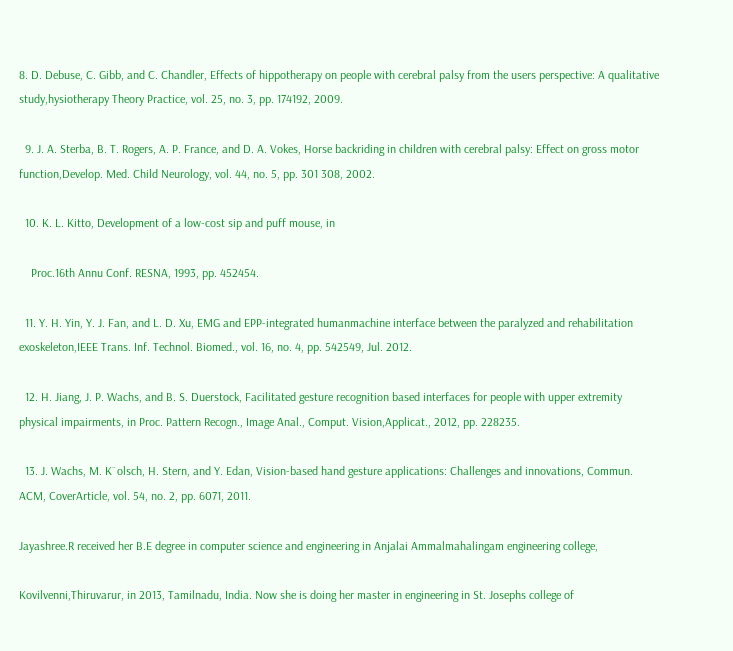8. D. Debuse, C. Gibb, and C. Chandler, Effects of hippotherapy on people with cerebral palsy from the users perspective: A qualitative study,hysiotherapy Theory Practice, vol. 25, no. 3, pp. 174192, 2009.

  9. J. A. Sterba, B. T. Rogers, A. P. France, and D. A. Vokes, Horse backriding in children with cerebral palsy: Effect on gross motor function,Develop. Med. Child Neurology, vol. 44, no. 5, pp. 301 308, 2002.

  10. K. L. Kitto, Development of a low-cost sip and puff mouse, in

    Proc.16th Annu Conf. RESNA, 1993, pp. 452454.

  11. Y. H. Yin, Y. J. Fan, and L. D. Xu, EMG and EPP-integrated humanmachine interface between the paralyzed and rehabilitation exoskeleton,IEEE Trans. Inf. Technol. Biomed., vol. 16, no. 4, pp. 542549, Jul. 2012.

  12. H. Jiang, J. P. Wachs, and B. S. Duerstock, Facilitated gesture recognition based interfaces for people with upper extremity physical impairments, in Proc. Pattern Recogn., Image Anal., Comput. Vision,Applicat., 2012, pp. 228235.

  13. J. Wachs, M. K¨olsch, H. Stern, and Y. Edan, Vision-based hand gesture applications: Challenges and innovations, Commun. ACM, CoverArticle, vol. 54, no. 2, pp. 6071, 2011.

Jayashree.R received her B.E degree in computer science and engineering in Anjalai Ammalmahalingam engineering college,

Kovilvenni,Thiruvarur, in 2013, Tamilnadu, India. Now she is doing her master in engineering in St. Josephs college of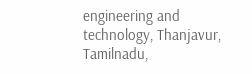engineering and technology, Thanjavur, Tamilnadu,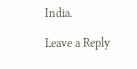India.

Leave a Reply